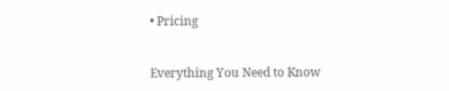• Pricing


Everything You Need to Know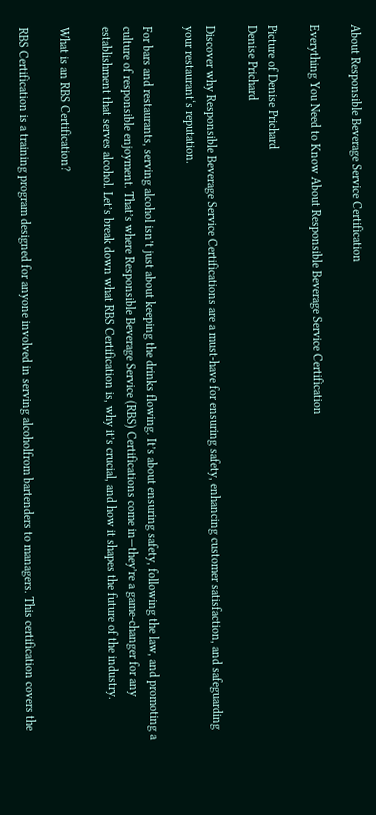About Responsible Beverage Service Certification

Everything You Need to Know About Responsible Beverage Service Certification

Picture of Denise Prichard
Denise Prichard

Discover why Responsible Beverage Service Certifications are a must-have for ensuring safety, enhancing customer satisfaction, and safeguarding your restaurant‘s reputation.

For bars and restaurants, serving alcohol isn’t just about keeping the drinks flowing. It’s about ensuring safety, following the law, and promoting a culture of responsible enjoyment. That’s where Responsible Beverage Service (RBS) Certifications come in—they’re a game-changer for any establishment that serves alcohol. Let’s break down what RBS Certification is, why it’s crucial, and how it shapes the future of the industry.

What is an RBS Certification?

RBS Certification is a training program designed for anyone involved in serving alcoholfrom bartenders to managers. This certification covers the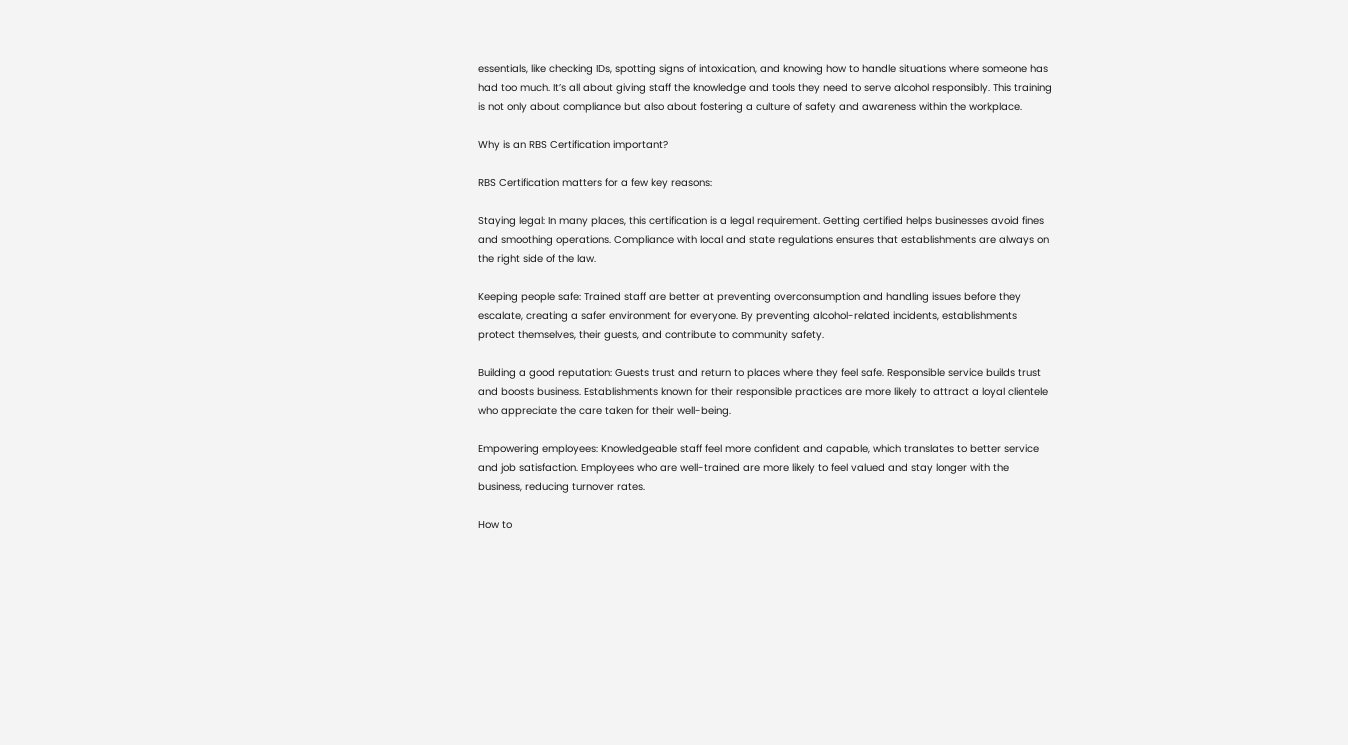essentials, like checking IDs, spotting signs of intoxication, and knowing how to handle situations where someone has had too much. It’s all about giving staff the knowledge and tools they need to serve alcohol responsibly. This training is not only about compliance but also about fostering a culture of safety and awareness within the workplace.

Why is an RBS Certification important?

RBS Certification matters for a few key reasons:

Staying legal: In many places, this certification is a legal requirement. Getting certified helps businesses avoid fines and smoothing operations. Compliance with local and state regulations ensures that establishments are always on the right side of the law.

Keeping people safe: Trained staff are better at preventing overconsumption and handling issues before they escalate, creating a safer environment for everyone. By preventing alcohol-related incidents, establishments protect themselves, their guests, and contribute to community safety.

Building a good reputation: Guests trust and return to places where they feel safe. Responsible service builds trust and boosts business. Establishments known for their responsible practices are more likely to attract a loyal clientele who appreciate the care taken for their well-being.

Empowering employees: Knowledgeable staff feel more confident and capable, which translates to better service and job satisfaction. Employees who are well-trained are more likely to feel valued and stay longer with the business, reducing turnover rates.

How to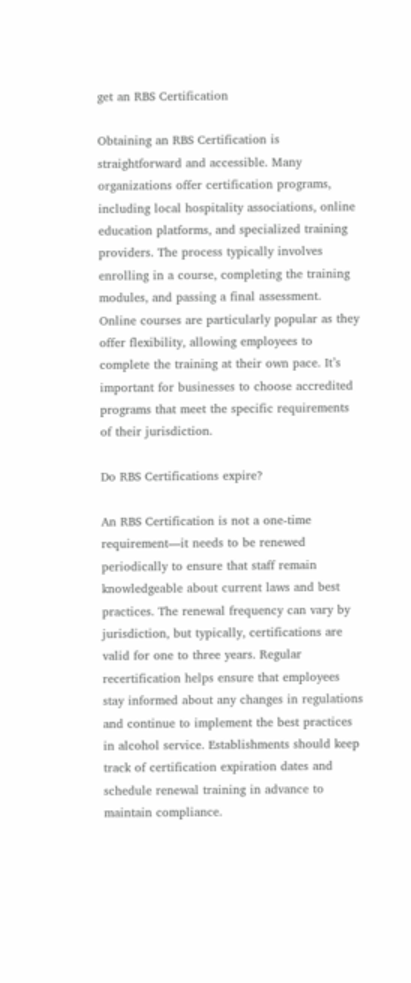get an RBS Certification

Obtaining an RBS Certification is straightforward and accessible. Many organizations offer certification programs, including local hospitality associations, online education platforms, and specialized training providers. The process typically involves enrolling in a course, completing the training modules, and passing a final assessment. Online courses are particularly popular as they offer flexibility, allowing employees to complete the training at their own pace. It’s important for businesses to choose accredited programs that meet the specific requirements of their jurisdiction.

Do RBS Certifications expire?

An RBS Certification is not a one-time requirement—it needs to be renewed periodically to ensure that staff remain knowledgeable about current laws and best practices. The renewal frequency can vary by jurisdiction, but typically, certifications are valid for one to three years. Regular recertification helps ensure that employees stay informed about any changes in regulations and continue to implement the best practices in alcohol service. Establishments should keep track of certification expiration dates and schedule renewal training in advance to maintain compliance.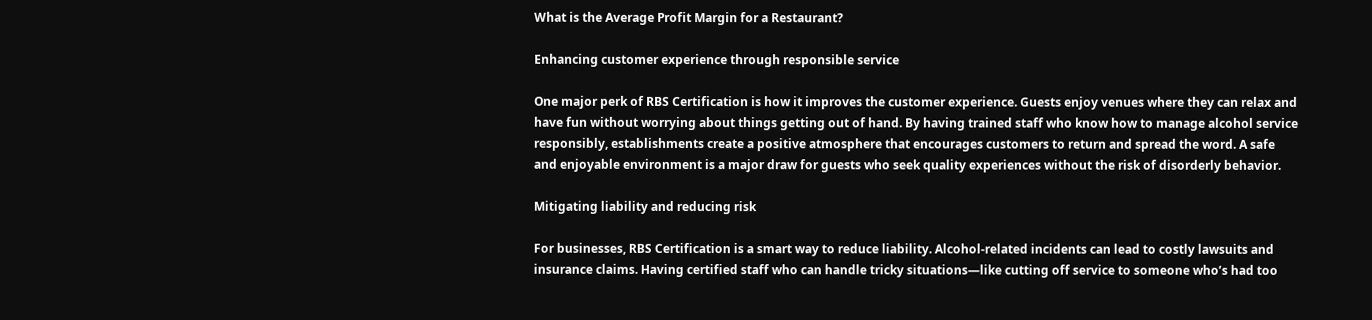What is the Average Profit Margin for a Restaurant?

Enhancing customer experience through responsible service

One major perk of RBS Certification is how it improves the customer experience. Guests enjoy venues where they can relax and have fun without worrying about things getting out of hand. By having trained staff who know how to manage alcohol service responsibly, establishments create a positive atmosphere that encourages customers to return and spread the word. A safe and enjoyable environment is a major draw for guests who seek quality experiences without the risk of disorderly behavior.

Mitigating liability and reducing risk

For businesses, RBS Certification is a smart way to reduce liability. Alcohol-related incidents can lead to costly lawsuits and insurance claims. Having certified staff who can handle tricky situations—like cutting off service to someone who’s had too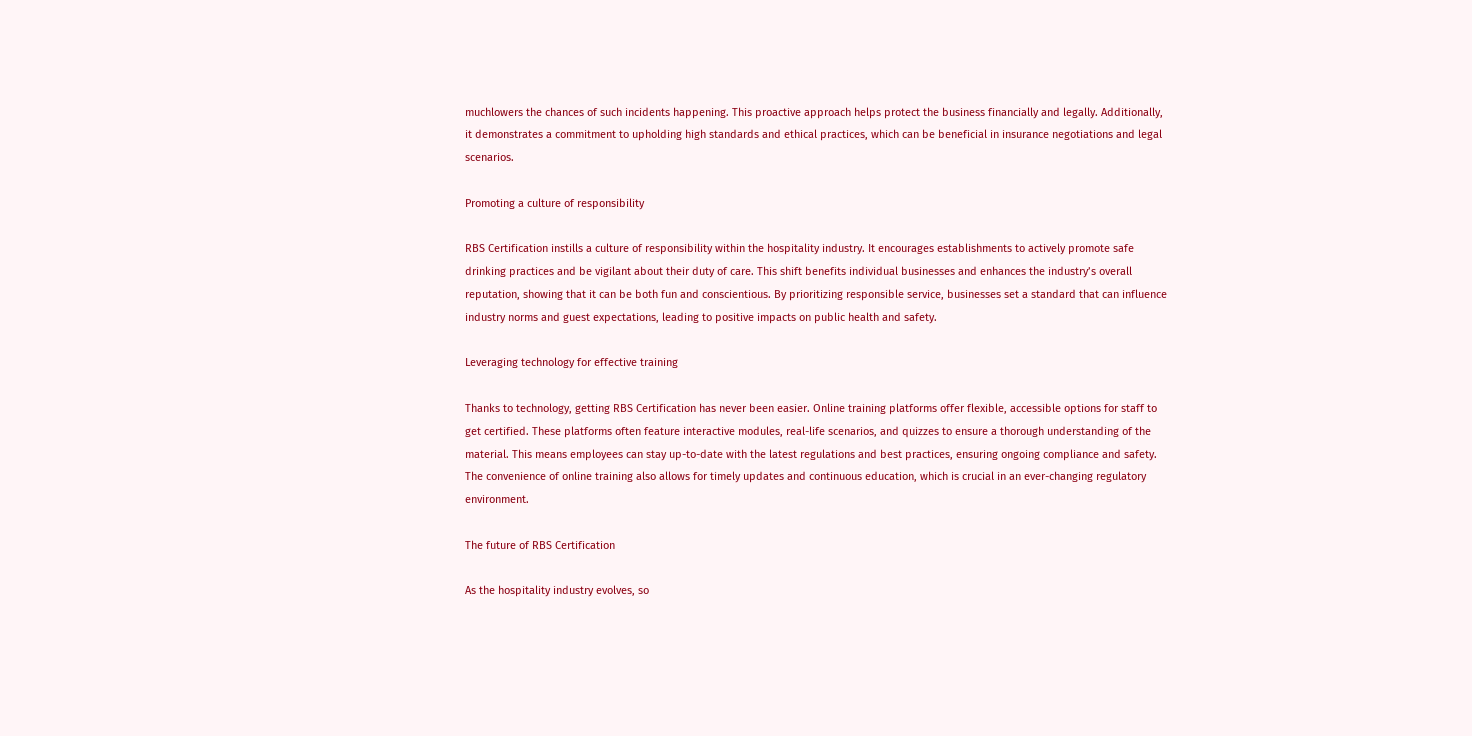muchlowers the chances of such incidents happening. This proactive approach helps protect the business financially and legally. Additionally, it demonstrates a commitment to upholding high standards and ethical practices, which can be beneficial in insurance negotiations and legal scenarios.

Promoting a culture of responsibility

RBS Certification instills a culture of responsibility within the hospitality industry. It encourages establishments to actively promote safe drinking practices and be vigilant about their duty of care. This shift benefits individual businesses and enhances the industry’s overall reputation, showing that it can be both fun and conscientious. By prioritizing responsible service, businesses set a standard that can influence industry norms and guest expectations, leading to positive impacts on public health and safety.

Leveraging technology for effective training

Thanks to technology, getting RBS Certification has never been easier. Online training platforms offer flexible, accessible options for staff to get certified. These platforms often feature interactive modules, real-life scenarios, and quizzes to ensure a thorough understanding of the material. This means employees can stay up-to-date with the latest regulations and best practices, ensuring ongoing compliance and safety. The convenience of online training also allows for timely updates and continuous education, which is crucial in an ever-changing regulatory environment.

The future of RBS Certification

As the hospitality industry evolves, so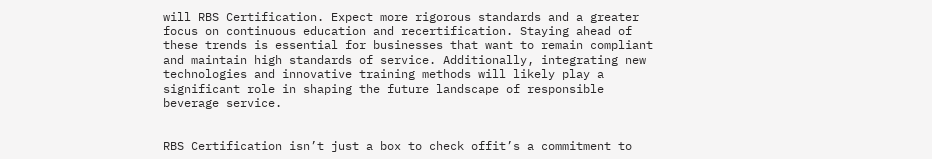will RBS Certification. Expect more rigorous standards and a greater focus on continuous education and recertification. Staying ahead of these trends is essential for businesses that want to remain compliant and maintain high standards of service. Additionally, integrating new technologies and innovative training methods will likely play a significant role in shaping the future landscape of responsible beverage service.


RBS Certification isn’t just a box to check offit’s a commitment to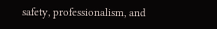safety, professionalism, and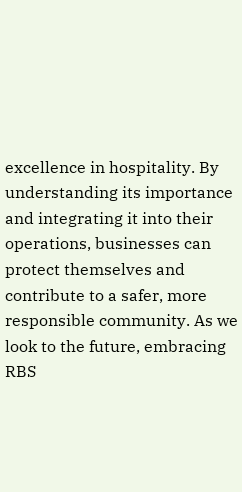excellence in hospitality. By understanding its importance and integrating it into their operations, businesses can protect themselves and contribute to a safer, more responsible community. As we look to the future, embracing RBS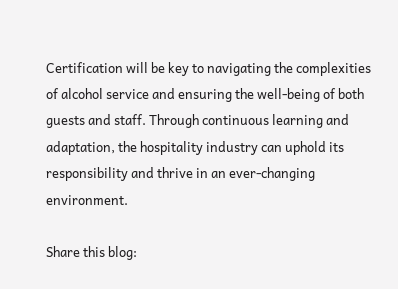Certification will be key to navigating the complexities of alcohol service and ensuring the well-being of both guests and staff. Through continuous learning and adaptation, the hospitality industry can uphold its responsibility and thrive in an ever-changing environment.

Share this blog: